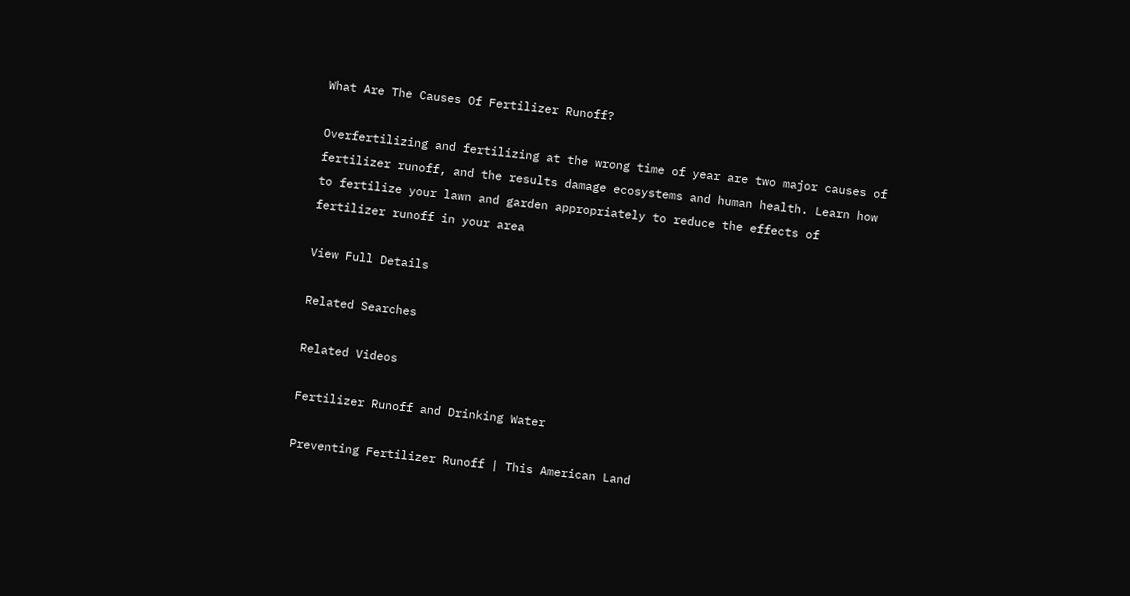What Are The Causes Of Fertilizer Runoff?

Overfertilizing and fertilizing at the wrong time of year are two major causes of fertilizer runoff, and the results damage ecosystems and human health. Learn how to fertilize your lawn and garden appropriately to reduce the effects of fertilizer runoff in your area

View Full Details

Related Searches

Related Videos

Fertilizer Runoff and Drinking Water

Preventing Fertilizer Runoff | This American Land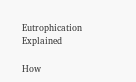Eutrophication Explained

How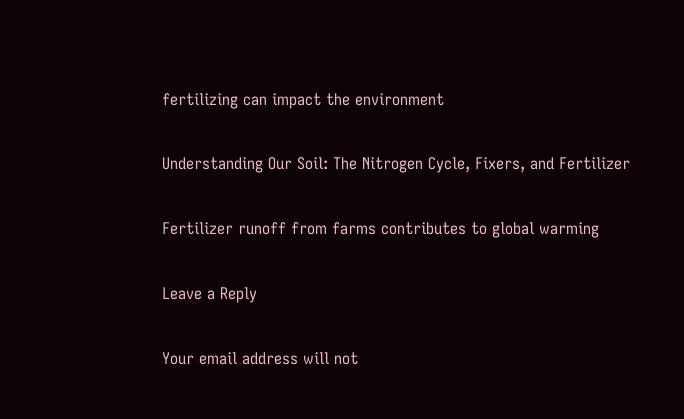fertilizing can impact the environment

Understanding Our Soil: The Nitrogen Cycle, Fixers, and Fertilizer

Fertilizer runoff from farms contributes to global warming

Leave a Reply

Your email address will not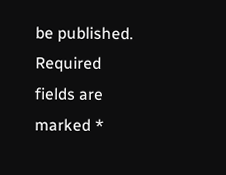be published. Required fields are marked *